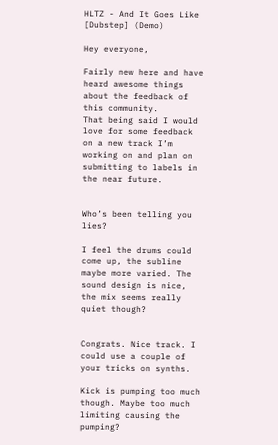HLTZ - And It Goes Like [Dubstep] (Demo)

Hey everyone,

Fairly new here and have heard awesome things about the feedback of this community.
That being said I would love for some feedback on a new track I’m working on and plan on submitting to labels in the near future.


Who’s been telling you lies?

I feel the drums could come up, the subline maybe more varied. The sound design is nice, the mix seems really quiet though?


Congrats. Nice track. I could use a couple of your tricks on synths.

Kick is pumping too much though. Maybe too much limiting causing the pumping?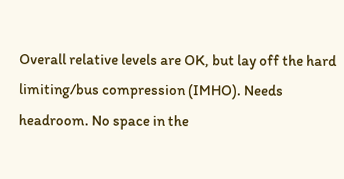Overall relative levels are OK, but lay off the hard limiting/bus compression (IMHO). Needs headroom. No space in the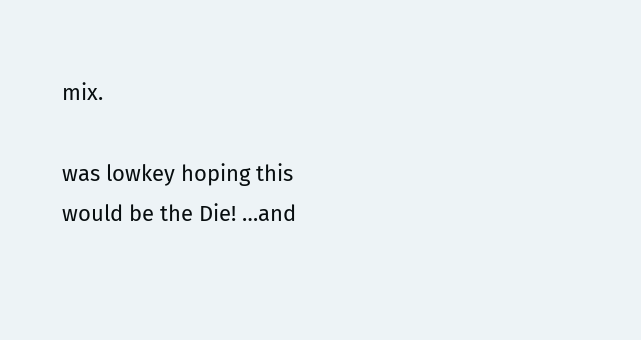mix.

was lowkey hoping this would be the Die! …and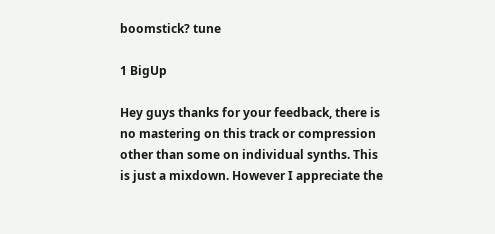boomstick? tune

1 BigUp

Hey guys thanks for your feedback, there is no mastering on this track or compression other than some on individual synths. This is just a mixdown. However I appreciate the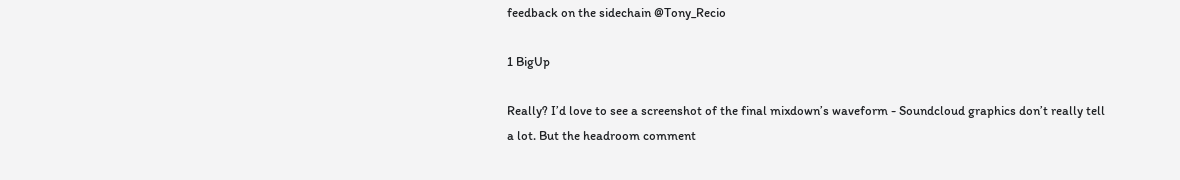feedback on the sidechain @Tony_Recio

1 BigUp

Really? I’d love to see a screenshot of the final mixdown’s waveform - Soundcloud graphics don’t really tell a lot. But the headroom comment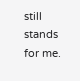still stands for me.